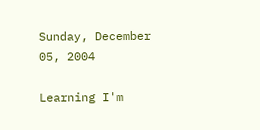Sunday, December 05, 2004

Learning I'm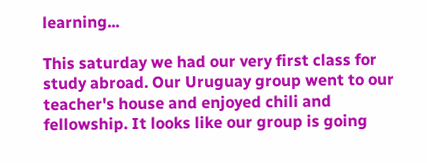learning...

This saturday we had our very first class for study abroad. Our Uruguay group went to our teacher's house and enjoyed chili and fellowship. It looks like our group is going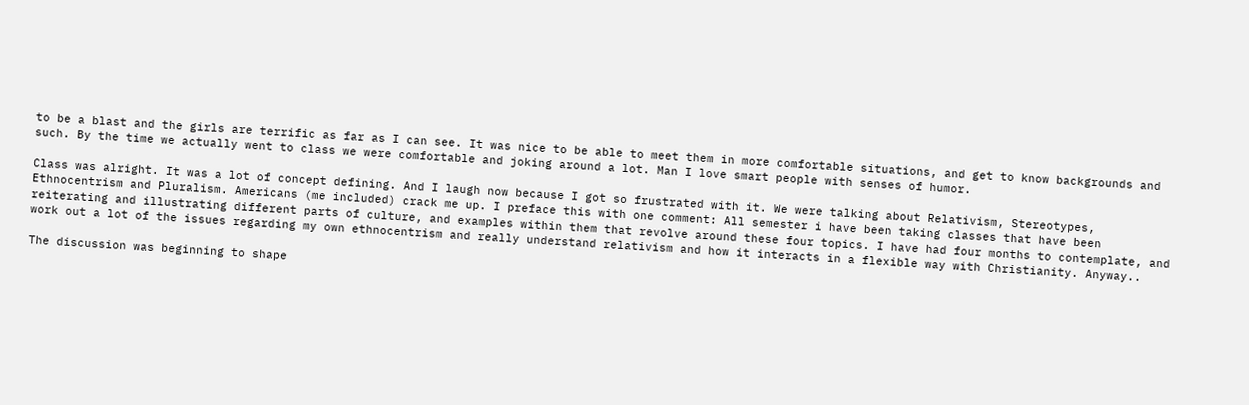to be a blast and the girls are terrific as far as I can see. It was nice to be able to meet them in more comfortable situations, and get to know backgrounds and such. By the time we actually went to class we were comfortable and joking around a lot. Man I love smart people with senses of humor.

Class was alright. It was a lot of concept defining. And I laugh now because I got so frustrated with it. We were talking about Relativism, Stereotypes, Ethnocentrism and Pluralism. Americans (me included) crack me up. I preface this with one comment: All semester i have been taking classes that have been reiterating and illustrating different parts of culture, and examples within them that revolve around these four topics. I have had four months to contemplate, and work out a lot of the issues regarding my own ethnocentrism and really understand relativism and how it interacts in a flexible way with Christianity. Anyway..

The discussion was beginning to shape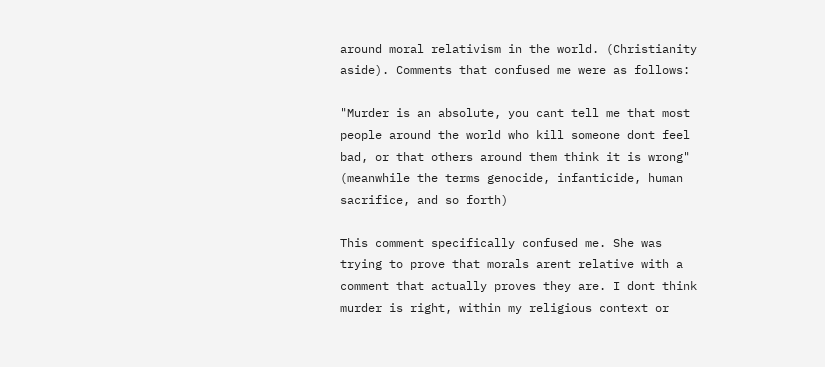around moral relativism in the world. (Christianity aside). Comments that confused me were as follows:

"Murder is an absolute, you cant tell me that most people around the world who kill someone dont feel bad, or that others around them think it is wrong"
(meanwhile the terms genocide, infanticide, human sacrifice, and so forth)

This comment specifically confused me. She was trying to prove that morals arent relative with a comment that actually proves they are. I dont think murder is right, within my religious context or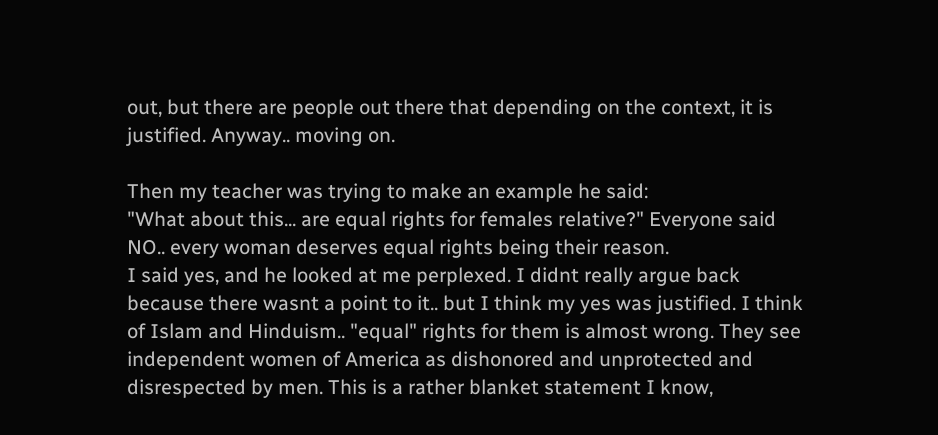out, but there are people out there that depending on the context, it is justified. Anyway.. moving on.

Then my teacher was trying to make an example he said:
"What about this... are equal rights for females relative?" Everyone said NO.. every woman deserves equal rights being their reason.
I said yes, and he looked at me perplexed. I didnt really argue back because there wasnt a point to it.. but I think my yes was justified. I think of Islam and Hinduism.. "equal" rights for them is almost wrong. They see independent women of America as dishonored and unprotected and disrespected by men. This is a rather blanket statement I know,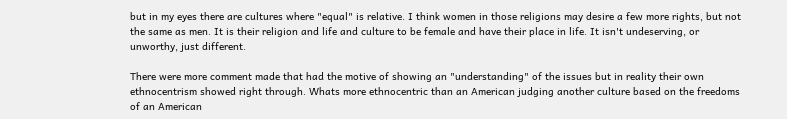but in my eyes there are cultures where "equal" is relative. I think women in those religions may desire a few more rights, but not the same as men. It is their religion and life and culture to be female and have their place in life. It isn't undeserving, or unworthy, just different.

There were more comment made that had the motive of showing an "understanding" of the issues but in reality their own ethnocentrism showed right through. Whats more ethnocentric than an American judging another culture based on the freedoms of an American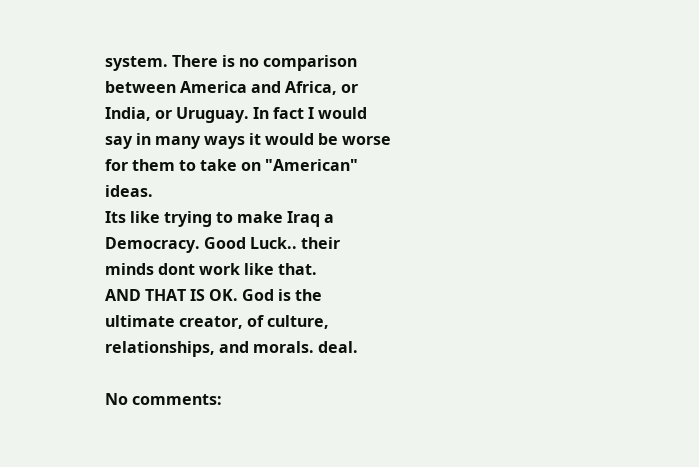system. There is no comparison between America and Africa, or India, or Uruguay. In fact I would say in many ways it would be worse for them to take on "American" ideas.
Its like trying to make Iraq a Democracy. Good Luck.. their minds dont work like that.
AND THAT IS OK. God is the ultimate creator, of culture, relationships, and morals. deal.

No comments: